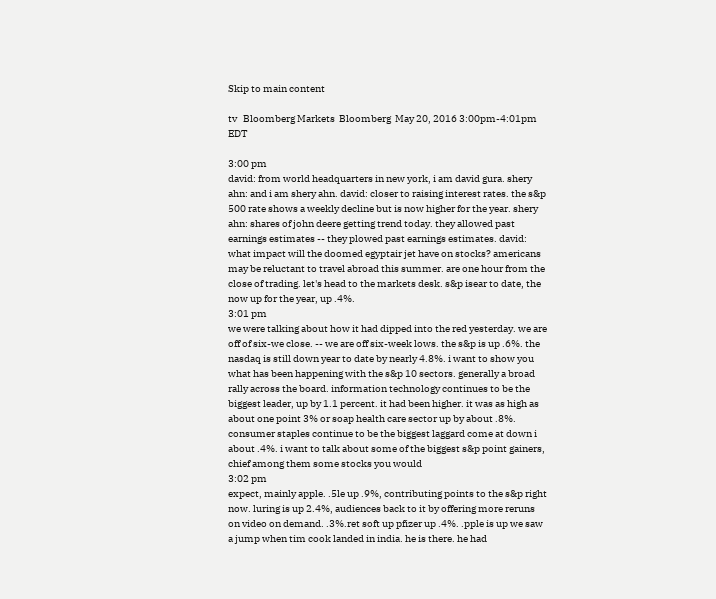Skip to main content

tv   Bloomberg Markets  Bloomberg  May 20, 2016 3:00pm-4:01pm EDT

3:00 pm
david: from world headquarters in new york, i am david gura. shery ahn: and i am shery ahn. david: closer to raising interest rates. the s&p 500 rate shows a weekly decline but is now higher for the year. shery ahn: shares of john deere getting trend today. they allowed past earnings estimates -- they plowed past earnings estimates. david: what impact will the doomed egyptair jet have on stocks? americans may be reluctant to travel abroad this summer. are one hour from the close of trading. let's head to the markets desk. s&p isear to date, the now up for the year, up .4%.
3:01 pm
we were talking about how it had dipped into the red yesterday. we are off of six-we close. -- we are off six-week lows. the s&p is up .6%. the nasdaq is still down year to date by nearly 4.8%. i want to show you what has been happening with the s&p 10 sectors. generally a broad rally across the board. information technology continues to be the biggest leader, up by 1.1 percent. it had been higher. it was as high as about one point 3% or soap health care sector up by about .8%. consumer staples continue to be the biggest laggard come at down i about .4%. i want to talk about some of the biggest s&p point gainers, chief among them some stocks you would
3:02 pm
expect, mainly apple. .5le up .9%, contributing points to the s&p right now. luring is up 2.4%, audiences back to it by offering more reruns on video on demand. .3%.ret soft up pfizer up .4%. .pple is up we saw a jump when tim cook landed in india. he is there. he had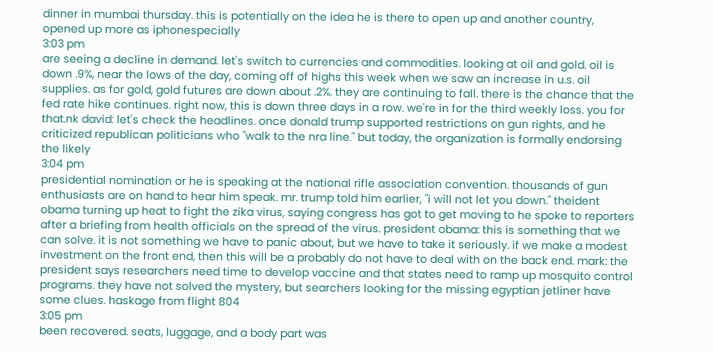dinner in mumbai thursday. this is potentially on the idea he is there to open up and another country, opened up more as iphonespecially
3:03 pm
are seeing a decline in demand. let's switch to currencies and commodities. looking at oil and gold. oil is down .9%, near the lows of the day, coming off of highs this week when we saw an increase in u.s. oil supplies. as for gold, gold futures are down about .2%. they are continuing to fall. there is the chance that the fed rate hike continues. right now, this is down three days in a row. we're in for the third weekly loss. you for that.nk david: let's check the headlines. once donald trump supported restrictions on gun rights, and he criticized republican politicians who "walk to the nra line." but today, the organization is formally endorsing the likely
3:04 pm
presidential nomination or he is speaking at the national rifle association convention. thousands of gun enthusiasts are on hand to hear him speak. mr. trump told him earlier, "i will not let you down." theident obama turning up heat to fight the zika virus, saying congress has got to get moving to he spoke to reporters after a briefing from health officials on the spread of the virus. president obama: this is something that we can solve. it is not something we have to panic about, but we have to take it seriously. if we make a modest investment on the front end, then this will be a probably do not have to deal with on the back end. mark: the president says researchers need time to develop vaccine and that states need to ramp up mosquito control programs. they have not solved the mystery, but searchers looking for the missing egyptian jetliner have some clues. haskage from flight 804
3:05 pm
been recovered. seats, luggage, and a body part was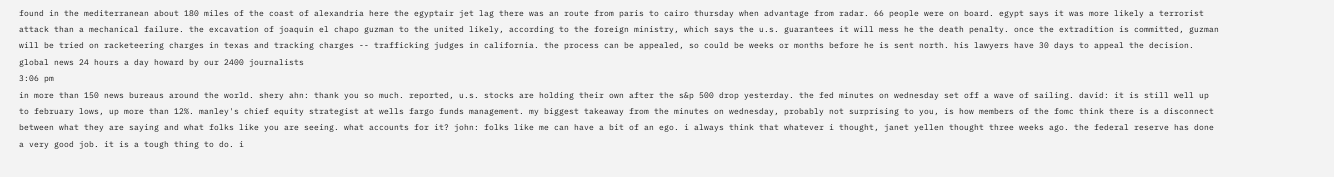found in the mediterranean about 180 miles of the coast of alexandria here the egyptair jet lag there was an route from paris to cairo thursday when advantage from radar. 66 people were on board. egypt says it was more likely a terrorist attack than a mechanical failure. the excavation of joaquin el chapo guzman to the united likely, according to the foreign ministry, which says the u.s. guarantees it will mess he the death penalty. once the extradition is committed, guzman will be tried on racketeering charges in texas and tracking charges -- trafficking judges in california. the process can be appealed, so could be weeks or months before he is sent north. his lawyers have 30 days to appeal the decision. global news 24 hours a day howard by our 2400 journalists
3:06 pm
in more than 150 news bureaus around the world. shery ahn: thank you so much. reported, u.s. stocks are holding their own after the s&p 500 drop yesterday. the fed minutes on wednesday set off a wave of sailing. david: it is still well up to february lows, up more than 12%. manley's chief equity strategist at wells fargo funds management. my biggest takeaway from the minutes on wednesday, probably not surprising to you, is how members of the fomc think there is a disconnect between what they are saying and what folks like you are seeing. what accounts for it? john: folks like me can have a bit of an ego. i always think that whatever i thought, janet yellen thought three weeks ago. the federal reserve has done a very good job. it is a tough thing to do. i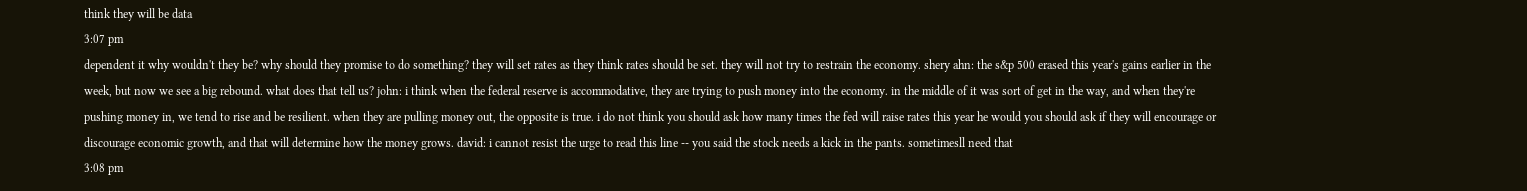think they will be data
3:07 pm
dependent it why wouldn't they be? why should they promise to do something? they will set rates as they think rates should be set. they will not try to restrain the economy. shery ahn: the s&p 500 erased this year's gains earlier in the week, but now we see a big rebound. what does that tell us? john: i think when the federal reserve is accommodative, they are trying to push money into the economy. in the middle of it was sort of get in the way, and when they're pushing money in, we tend to rise and be resilient. when they are pulling money out, the opposite is true. i do not think you should ask how many times the fed will raise rates this year he would you should ask if they will encourage or discourage economic growth, and that will determine how the money grows. david: i cannot resist the urge to read this line -- you said the stock needs a kick in the pants. sometimesll need that
3:08 pm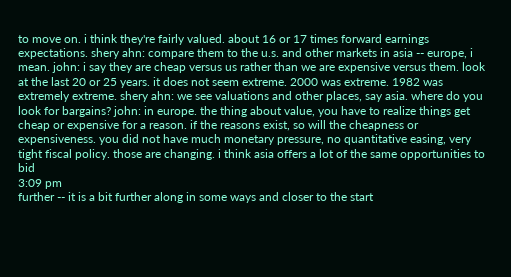to move on. i think they're fairly valued. about 16 or 17 times forward earnings expectations. shery ahn: compare them to the u.s. and other markets in asia -- europe, i mean. john: i say they are cheap versus us rather than we are expensive versus them. look at the last 20 or 25 years. it does not seem extreme. 2000 was extreme. 1982 was extremely extreme. shery ahn: we see valuations and other places, say asia. where do you look for bargains? john: in europe. the thing about value, you have to realize things get cheap or expensive for a reason. if the reasons exist, so will the cheapness or expensiveness. you did not have much monetary pressure, no quantitative easing, very tight fiscal policy. those are changing. i think asia offers a lot of the same opportunities to bid
3:09 pm
further -- it is a bit further along in some ways and closer to the start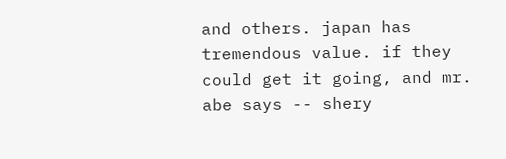and others. japan has tremendous value. if they could get it going, and mr. abe says -- shery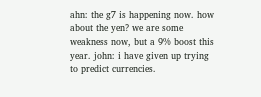ahn: the g7 is happening now. how about the yen? we are some weakness now, but a 9% boost this year. john: i have given up trying to predict currencies.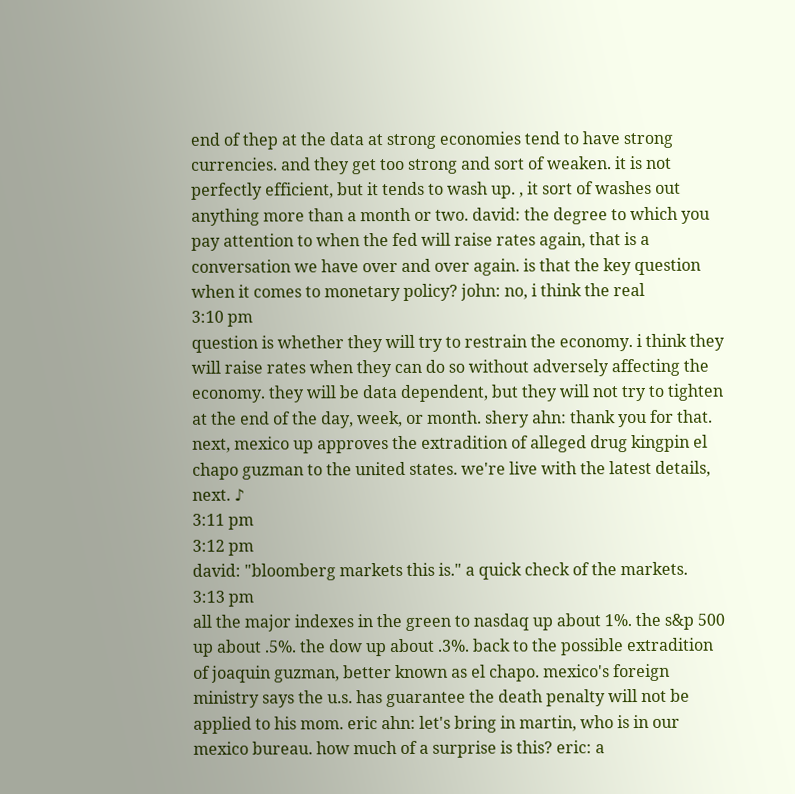end of thep at the data at strong economies tend to have strong currencies. and they get too strong and sort of weaken. it is not perfectly efficient, but it tends to wash up. , it sort of washes out anything more than a month or two. david: the degree to which you pay attention to when the fed will raise rates again, that is a conversation we have over and over again. is that the key question when it comes to monetary policy? john: no, i think the real
3:10 pm
question is whether they will try to restrain the economy. i think they will raise rates when they can do so without adversely affecting the economy. they will be data dependent, but they will not try to tighten at the end of the day, week, or month. shery ahn: thank you for that. next, mexico up approves the extradition of alleged drug kingpin el chapo guzman to the united states. we're live with the latest details, next. ♪
3:11 pm
3:12 pm
david: "bloomberg markets this is." a quick check of the markets.
3:13 pm
all the major indexes in the green to nasdaq up about 1%. the s&p 500 up about .5%. the dow up about .3%. back to the possible extradition of joaquin guzman, better known as el chapo. mexico's foreign ministry says the u.s. has guarantee the death penalty will not be applied to his mom. eric ahn: let's bring in martin, who is in our mexico bureau. how much of a surprise is this? eric: a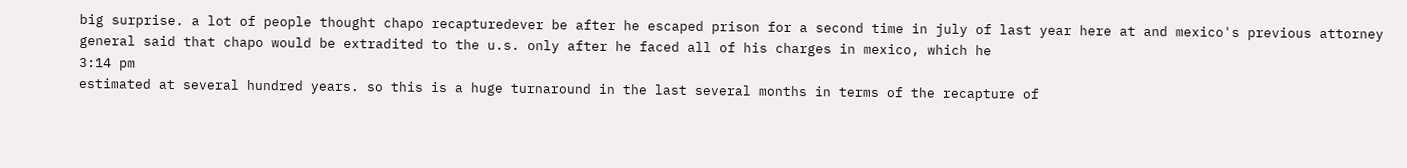big surprise. a lot of people thought chapo recapturedever be after he escaped prison for a second time in july of last year here at and mexico's previous attorney general said that chapo would be extradited to the u.s. only after he faced all of his charges in mexico, which he
3:14 pm
estimated at several hundred years. so this is a huge turnaround in the last several months in terms of the recapture of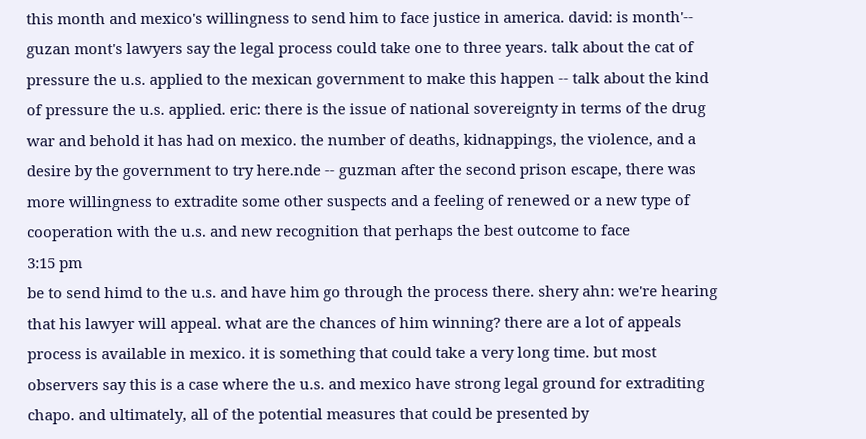this month and mexico's willingness to send him to face justice in america. david: is month'-- guzan mont's lawyers say the legal process could take one to three years. talk about the cat of pressure the u.s. applied to the mexican government to make this happen -- talk about the kind of pressure the u.s. applied. eric: there is the issue of national sovereignty in terms of the drug war and behold it has had on mexico. the number of deaths, kidnappings, the violence, and a desire by the government to try here.nde -- guzman after the second prison escape, there was more willingness to extradite some other suspects and a feeling of renewed or a new type of cooperation with the u.s. and new recognition that perhaps the best outcome to face
3:15 pm
be to send himd to the u.s. and have him go through the process there. shery ahn: we're hearing that his lawyer will appeal. what are the chances of him winning? there are a lot of appeals process is available in mexico. it is something that could take a very long time. but most observers say this is a case where the u.s. and mexico have strong legal ground for extraditing chapo. and ultimately, all of the potential measures that could be presented by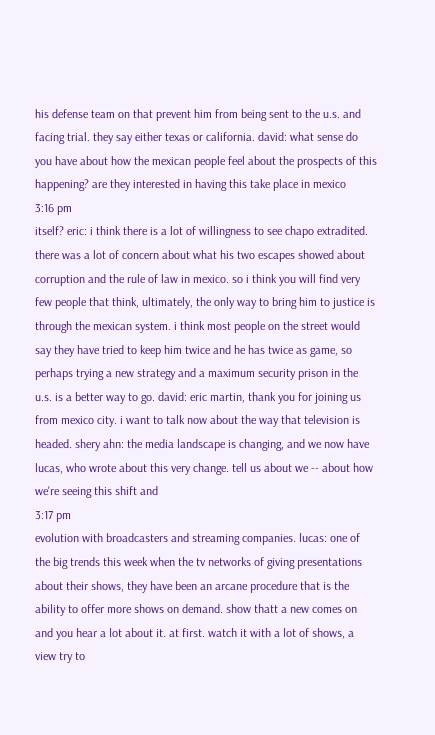his defense team on that prevent him from being sent to the u.s. and facing trial. they say either texas or california. david: what sense do you have about how the mexican people feel about the prospects of this happening? are they interested in having this take place in mexico
3:16 pm
itself? eric: i think there is a lot of willingness to see chapo extradited. there was a lot of concern about what his two escapes showed about corruption and the rule of law in mexico. so i think you will find very few people that think, ultimately, the only way to bring him to justice is through the mexican system. i think most people on the street would say they have tried to keep him twice and he has twice as game, so perhaps trying a new strategy and a maximum security prison in the u.s. is a better way to go. david: eric martin, thank you for joining us from mexico city. i want to talk now about the way that television is headed. shery ahn: the media landscape is changing, and we now have lucas, who wrote about this very change. tell us about we -- about how we're seeing this shift and
3:17 pm
evolution with broadcasters and streaming companies. lucas: one of the big trends this week when the tv networks of giving presentations about their shows, they have been an arcane procedure that is the ability to offer more shows on demand. show thatt a new comes on and you hear a lot about it. at first. watch it with a lot of shows, a view try to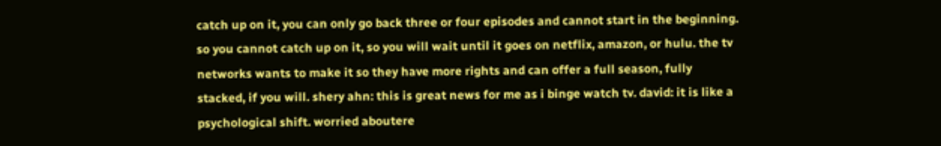catch up on it, you can only go back three or four episodes and cannot start in the beginning. so you cannot catch up on it, so you will wait until it goes on netflix, amazon, or hulu. the tv networks wants to make it so they have more rights and can offer a full season, fully stacked, if you will. shery ahn: this is great news for me as i binge watch tv. david: it is like a psychological shift. worried aboutere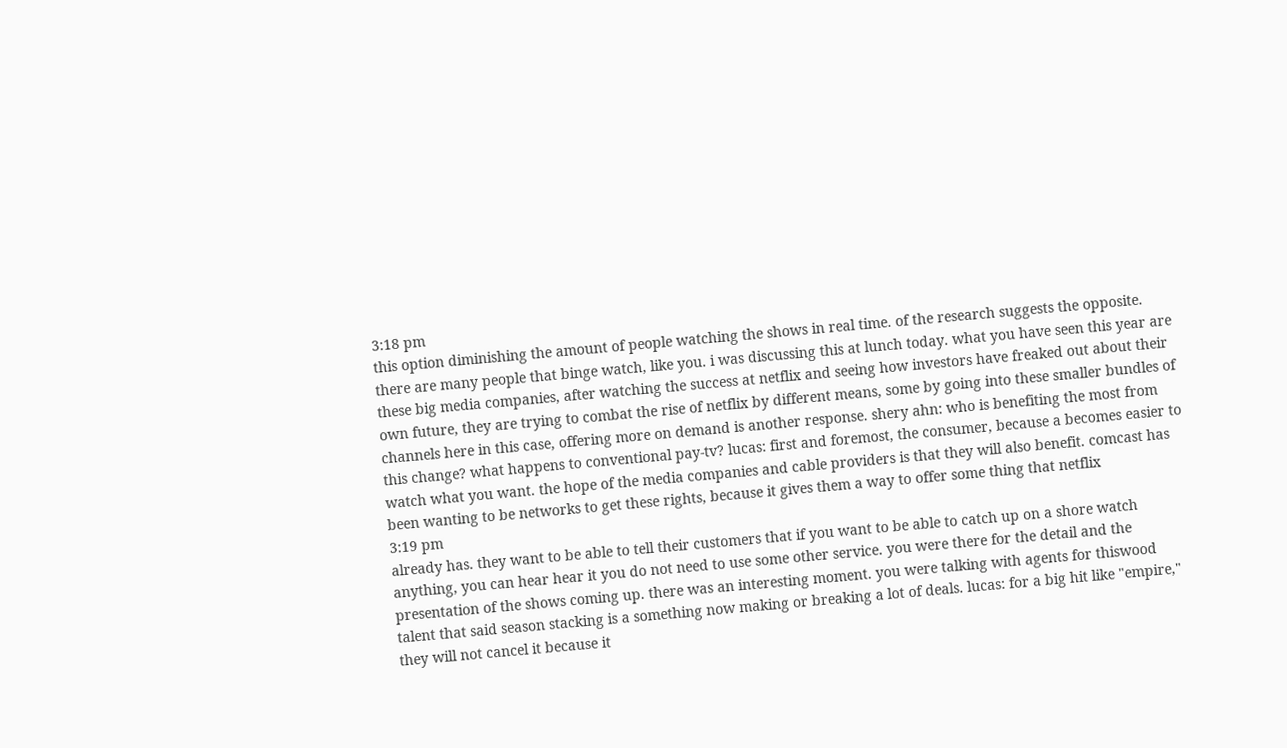3:18 pm
this option diminishing the amount of people watching the shows in real time. of the research suggests the opposite. there are many people that binge watch, like you. i was discussing this at lunch today. what you have seen this year are these big media companies, after watching the success at netflix and seeing how investors have freaked out about their own future, they are trying to combat the rise of netflix by different means, some by going into these smaller bundles of channels here in this case, offering more on demand is another response. shery ahn: who is benefiting the most from this change? what happens to conventional pay-tv? lucas: first and foremost, the consumer, because a becomes easier to watch what you want. the hope of the media companies and cable providers is that they will also benefit. comcast has been wanting to be networks to get these rights, because it gives them a way to offer some thing that netflix
3:19 pm
already has. they want to be able to tell their customers that if you want to be able to catch up on a shore watch anything, you can hear hear it you do not need to use some other service. you were there for the detail and the presentation of the shows coming up. there was an interesting moment. you were talking with agents for thiswood talent that said season stacking is a something now making or breaking a lot of deals. lucas: for a big hit like "empire," they will not cancel it because it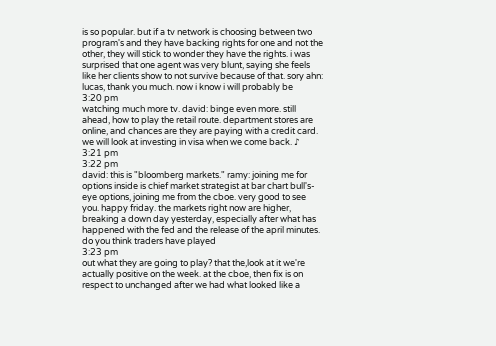is so popular. but if a tv network is choosing between two program's and they have backing rights for one and not the other, they will stick to wonder they have the rights. i was surprised that one agent was very blunt, saying she feels like her clients show to not survive because of that. sory ahn: lucas, thank you much. now i know i will probably be
3:20 pm
watching much more tv. david: binge even more. still ahead, how to play the retail route. department stores are online, and chances are they are paying with a credit card. we will look at investing in visa when we come back. ♪
3:21 pm
3:22 pm
david: this is "bloomberg markets." ramy: joining me for options inside is chief market strategist at bar chart bull's-eye options, joining me from the cboe. very good to see you. happy friday. the markets right now are higher, breaking a down day yesterday, especially after what has happened with the fed and the release of the april minutes. do you think traders have played
3:23 pm
out what they are going to play? that the,look at it we're actually positive on the week. at the cboe, then fix is on respect to unchanged after we had what looked like a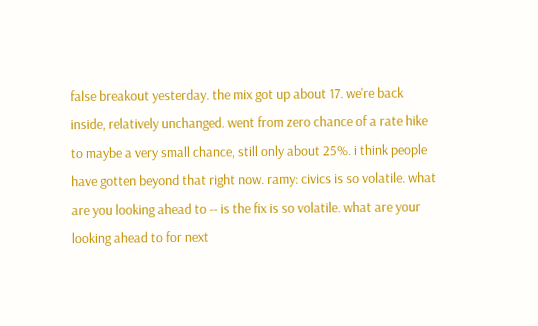false breakout yesterday. the mix got up about 17. we're back inside, relatively unchanged. went from zero chance of a rate hike to maybe a very small chance, still only about 25%. i think people have gotten beyond that right now. ramy: civics is so volatile. what are you looking ahead to -- is the fix is so volatile. what are your looking ahead to for next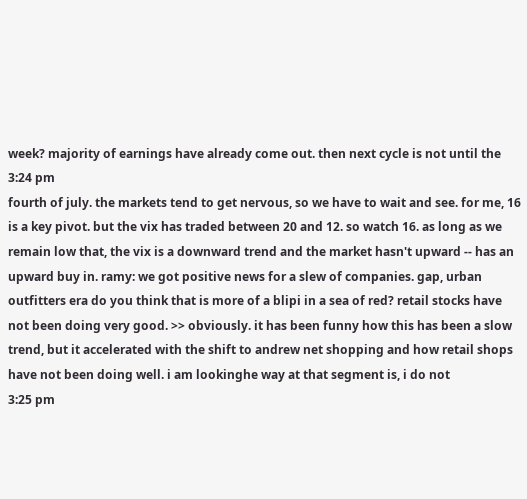week? majority of earnings have already come out. then next cycle is not until the
3:24 pm
fourth of july. the markets tend to get nervous, so we have to wait and see. for me, 16 is a key pivot. but the vix has traded between 20 and 12. so watch 16. as long as we remain low that, the vix is a downward trend and the market hasn't upward -- has an upward buy in. ramy: we got positive news for a slew of companies. gap, urban outfitters era do you think that is more of a blipi in a sea of red? retail stocks have not been doing very good. >> obviously. it has been funny how this has been a slow trend, but it accelerated with the shift to andrew net shopping and how retail shops have not been doing well. i am lookinghe way at that segment is, i do not
3:25 pm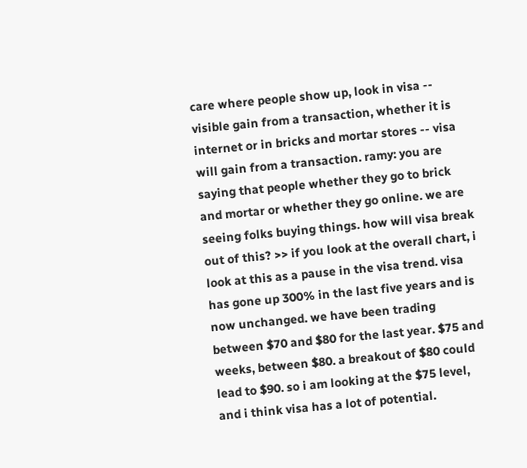care where people show up, look in visa -- visible gain from a transaction, whether it is internet or in bricks and mortar stores -- visa will gain from a transaction. ramy: you are saying that people whether they go to brick and mortar or whether they go online. we are seeing folks buying things. how will visa break out of this? >> if you look at the overall chart, i look at this as a pause in the visa trend. visa has gone up 300% in the last five years and is now unchanged. we have been trading between $70 and $80 for the last year. $75 and weeks, between $80. a breakout of $80 could lead to $90. so i am looking at the $75 level, and i think visa has a lot of potential.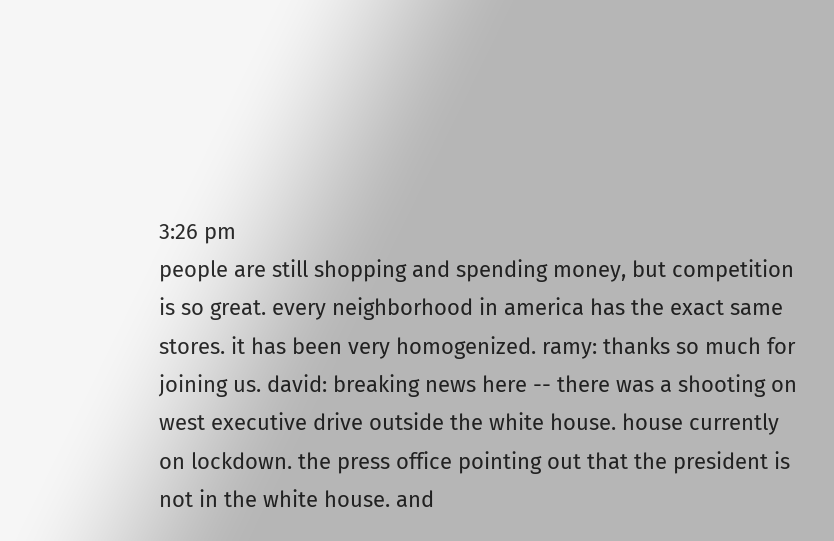3:26 pm
people are still shopping and spending money, but competition is so great. every neighborhood in america has the exact same stores. it has been very homogenized. ramy: thanks so much for joining us. david: breaking news here -- there was a shooting on west executive drive outside the white house. house currently on lockdown. the press office pointing out that the president is not in the white house. and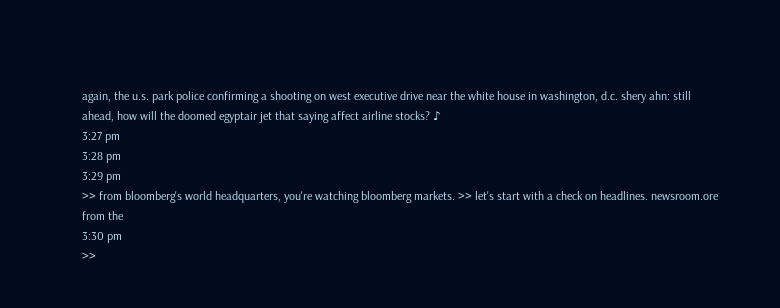again, the u.s. park police confirming a shooting on west executive drive near the white house in washington, d.c. shery ahn: still ahead, how will the doomed egyptair jet that saying affect airline stocks? ♪
3:27 pm
3:28 pm
3:29 pm
>> from bloomberg's world headquarters, you're watching bloomberg markets. >> let's start with a check on headlines. newsroom.ore from the
3:30 pm
>>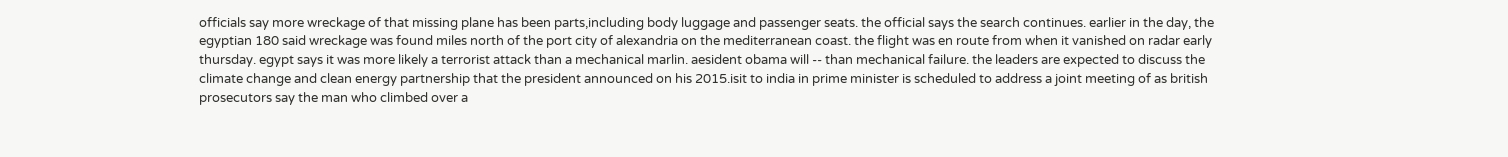officials say more wreckage of that missing plane has been parts,including body luggage and passenger seats. the official says the search continues. earlier in the day, the egyptian 180 said wreckage was found miles north of the port city of alexandria on the mediterranean coast. the flight was en route from when it vanished on radar early thursday. egypt says it was more likely a terrorist attack than a mechanical marlin. aesident obama will -- than mechanical failure. the leaders are expected to discuss the climate change and clean energy partnership that the president announced on his 2015.isit to india in prime minister is scheduled to address a joint meeting of as british prosecutors say the man who climbed over a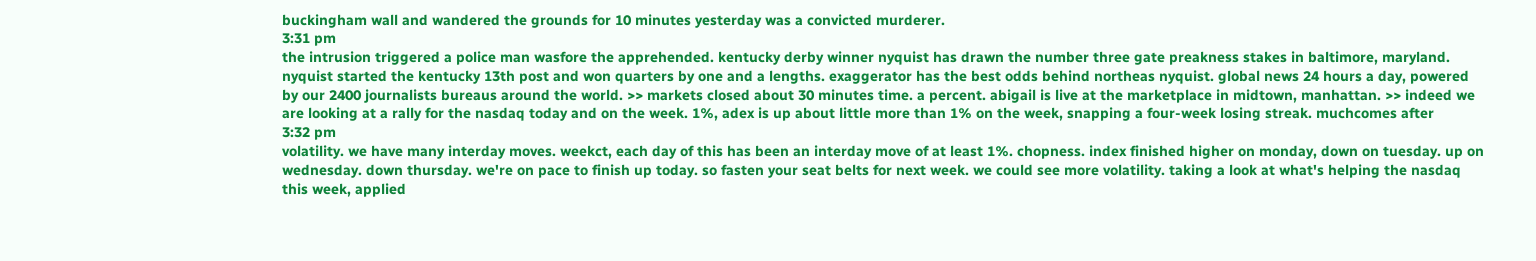buckingham wall and wandered the grounds for 10 minutes yesterday was a convicted murderer.
3:31 pm
the intrusion triggered a police man wasfore the apprehended. kentucky derby winner nyquist has drawn the number three gate preakness stakes in baltimore, maryland. nyquist started the kentucky 13th post and won quarters by one and a lengths. exaggerator has the best odds behind northeas nyquist. global news 24 hours a day, powered by our 2400 journalists bureaus around the world. >> markets closed about 30 minutes time. a percent. abigail is live at the marketplace in midtown, manhattan. >> indeed we are looking at a rally for the nasdaq today and on the week. 1%, adex is up about little more than 1% on the week, snapping a four-week losing streak. muchcomes after
3:32 pm
volatility. we have many interday moves. weekct, each day of this has been an interday move of at least 1%. chopness. index finished higher on monday, down on tuesday. up on wednesday. down thursday. we're on pace to finish up today. so fasten your seat belts for next week. we could see more volatility. taking a look at what's helping the nasdaq this week, applied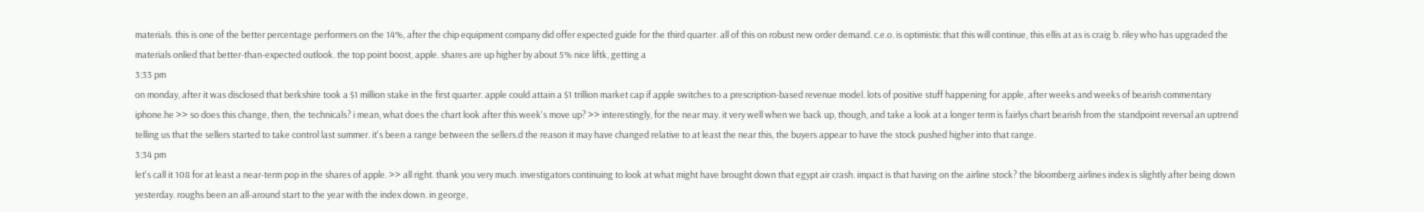materials. this is one of the better percentage performers on the 14%, after the chip equipment company did offer expected guide for the third quarter. all of this on robust new order demand. c.e.o. is optimistic that this will continue, this ellis at as is craig b. riley who has upgraded the materials onlied that better-than-expected outlook. the top point boost, apple. shares are up higher by about 5% nice liftk, getting a
3:33 pm
on monday, after it was disclosed that berkshire took a $1 million stake in the first quarter. apple could attain a $1 trillion market cap if apple switches to a prescription-based revenue model. lots of positive stuff happening for apple, after weeks and weeks of bearish commentary iphone.he >> so does this change, then, the technicals? i mean, what does the chart look after this week's move up? >> interestingly, for the near may. it very well when we back up, though, and take a look at a longer term is fairlys chart bearish from the standpoint reversal an uptrend telling us that the sellers started to take control last summer. it's been a range between the sellers.d the reason it may have changed relative to at least the near this, the buyers appear to have the stock pushed higher into that range.
3:34 pm
let's call it 108 for at least a near-term pop in the shares of apple. >> all right. thank you very much. investigators continuing to look at what might have brought down that egypt air crash. impact is that having on the airline stock? the bloomberg airlines index is slightly after being down yesterday. roughs been an all-around start to the year with the index down. in george,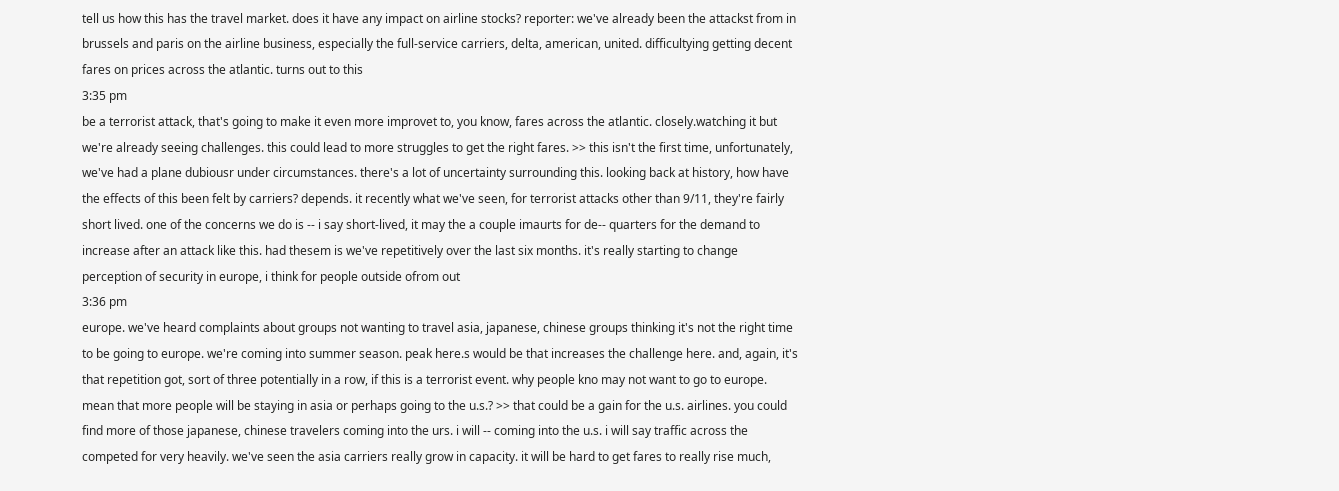tell us how this has the travel market. does it have any impact on airline stocks? reporter: we've already been the attackst from in brussels and paris on the airline business, especially the full-service carriers, delta, american, united. difficultying getting decent fares on prices across the atlantic. turns out to this
3:35 pm
be a terrorist attack, that's going to make it even more improvet to, you know, fares across the atlantic. closely.watching it but we're already seeing challenges. this could lead to more struggles to get the right fares. >> this isn't the first time, unfortunately, we've had a plane dubiousr under circumstances. there's a lot of uncertainty surrounding this. looking back at history, how have the effects of this been felt by carriers? depends. it recently what we've seen, for terrorist attacks other than 9/11, they're fairly short lived. one of the concerns we do is -- i say short-lived, it may the a couple imaurts for de-- quarters for the demand to increase after an attack like this. had thesem is we've repetitively over the last six months. it's really starting to change perception of security in europe, i think for people outside ofrom out
3:36 pm
europe. we've heard complaints about groups not wanting to travel asia, japanese, chinese groups thinking it's not the right time to be going to europe. we're coming into summer season. peak here.s would be that increases the challenge here. and, again, it's that repetition got, sort of three potentially in a row, if this is a terrorist event. why people kno may not want to go to europe. mean that more people will be staying in asia or perhaps going to the u.s.? >> that could be a gain for the u.s. airlines. you could find more of those japanese, chinese travelers coming into the urs. i will -- coming into the u.s. i will say traffic across the competed for very heavily. we've seen the asia carriers really grow in capacity. it will be hard to get fares to really rise much,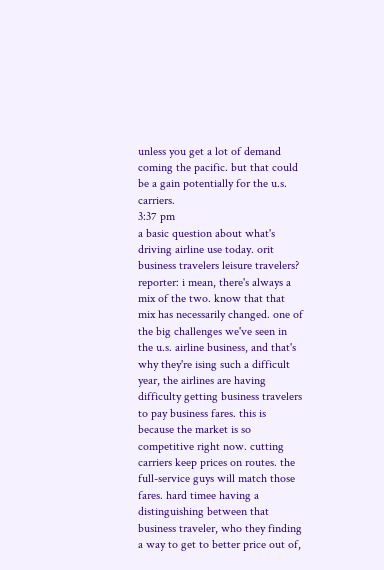unless you get a lot of demand coming the pacific. but that could be a gain potentially for the u.s. carriers.
3:37 pm
a basic question about what's driving airline use today. orit business travelers leisure travelers? reporter: i mean, there's always a mix of the two. know that that mix has necessarily changed. one of the big challenges we've seen in the u.s. airline business, and that's why they're ising such a difficult year, the airlines are having difficulty getting business travelers to pay business fares. this is because the market is so competitive right now. cutting carriers keep prices on routes. the full-service guys will match those fares. hard timee having a distinguishing between that business traveler, who they finding a way to get to better price out of,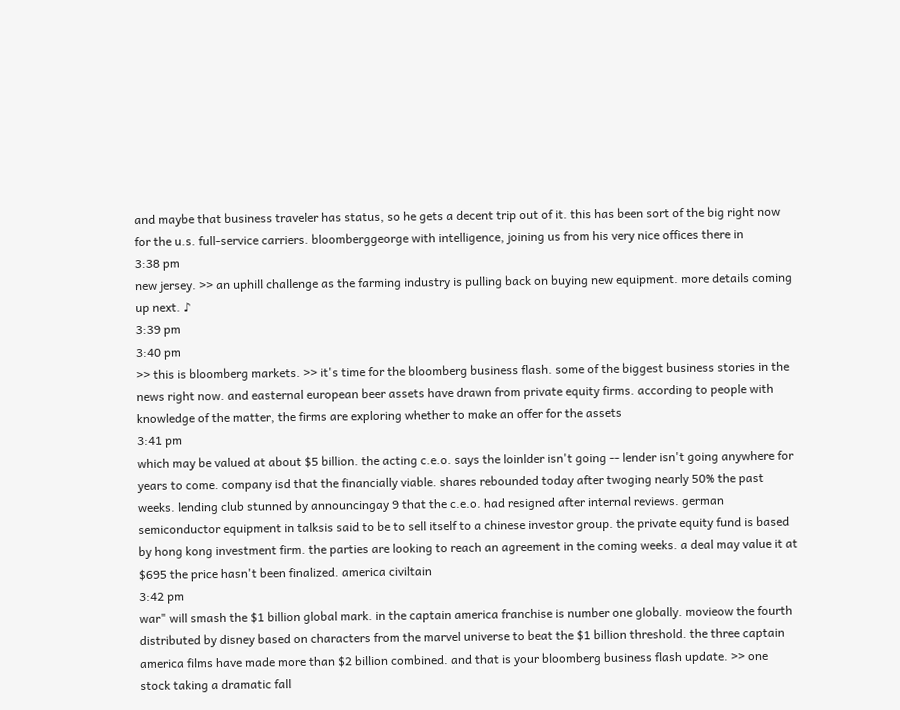and maybe that business traveler has status, so he gets a decent trip out of it. this has been sort of the big right now for the u.s. full-service carriers. bloomberggeorge with intelligence, joining us from his very nice offices there in
3:38 pm
new jersey. >> an uphill challenge as the farming industry is pulling back on buying new equipment. more details coming up next. ♪
3:39 pm
3:40 pm
>> this is bloomberg markets. >> it's time for the bloomberg business flash. some of the biggest business stories in the news right now. and easternal european beer assets have drawn from private equity firms. according to people with knowledge of the matter, the firms are exploring whether to make an offer for the assets
3:41 pm
which may be valued at about $5 billion. the acting c.e.o. says the loinlder isn't going -- lender isn't going anywhere for years to come. company isd that the financially viable. shares rebounded today after twoging nearly 50% the past weeks. lending club stunned by announcingay 9 that the c.e.o. had resigned after internal reviews. german semiconductor equipment in talksis said to be to sell itself to a chinese investor group. the private equity fund is based by hong kong investment firm. the parties are looking to reach an agreement in the coming weeks. a deal may value it at $695 the price hasn't been finalized. america civiltain
3:42 pm
war" will smash the $1 billion global mark. in the captain america franchise is number one globally. movieow the fourth distributed by disney based on characters from the marvel universe to beat the $1 billion threshold. the three captain america films have made more than $2 billion combined. and that is your bloomberg business flash update. >> one stock taking a dramatic fall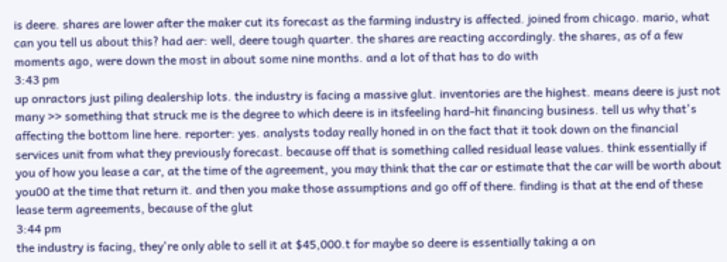is deere. shares are lower after the maker cut its forecast as the farming industry is affected. joined from chicago. mario, what can you tell us about this? had aer: well, deere tough quarter. the shares are reacting accordingly. the shares, as of a few moments ago, were down the most in about some nine months. and a lot of that has to do with
3:43 pm
up onractors just piling dealership lots. the industry is facing a massive glut. inventories are the highest. means deere is just not many >> something that struck me is the degree to which deere is in itsfeeling hard-hit financing business. tell us why that's affecting the bottom line here. reporter: yes. analysts today really honed in on the fact that it took down on the financial services unit from what they previously forecast. because off that is something called residual lease values. think essentially if you of how you lease a car, at the time of the agreement, you may think that the car or estimate that the car will be worth about you00 at the time that return it. and then you make those assumptions and go off of there. finding is that at the end of these lease term agreements, because of the glut
3:44 pm
the industry is facing, they're only able to sell it at $45,000.t for maybe so deere is essentially taking a on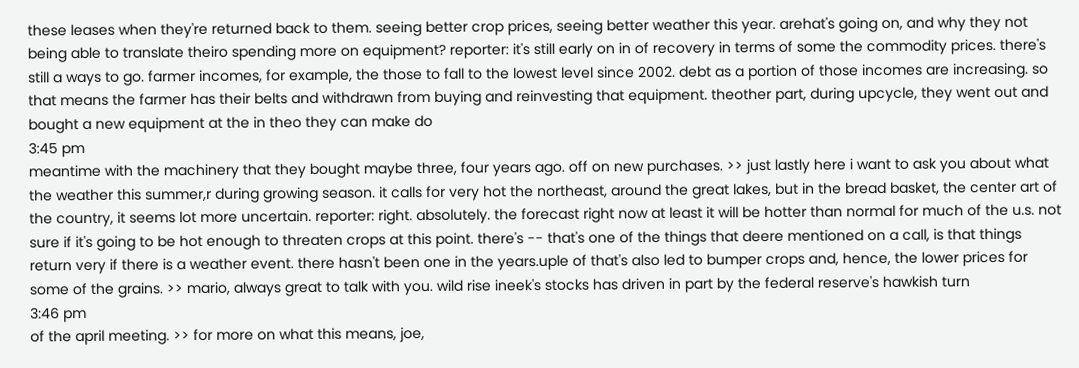these leases when they're returned back to them. seeing better crop prices, seeing better weather this year. arehat's going on, and why they not being able to translate theiro spending more on equipment? reporter: it's still early on in of recovery in terms of some the commodity prices. there's still a ways to go. farmer incomes, for example, the those to fall to the lowest level since 2002. debt as a portion of those incomes are increasing. so that means the farmer has their belts and withdrawn from buying and reinvesting that equipment. theother part, during upcycle, they went out and bought a new equipment at the in theo they can make do
3:45 pm
meantime with the machinery that they bought maybe three, four years ago. off on new purchases. >> just lastly here i want to ask you about what the weather this summer,r during growing season. it calls for very hot the northeast, around the great lakes, but in the bread basket, the center art of the country, it seems lot more uncertain. reporter: right. absolutely. the forecast right now at least it will be hotter than normal for much of the u.s. not sure if it's going to be hot enough to threaten crops at this point. there's -- that's one of the things that deere mentioned on a call, is that things return very if there is a weather event. there hasn't been one in the years.uple of that's also led to bumper crops and, hence, the lower prices for some of the grains. >> mario, always great to talk with you. wild rise ineek's stocks has driven in part by the federal reserve's hawkish turn
3:46 pm
of the april meeting. >> for more on what this means, joe,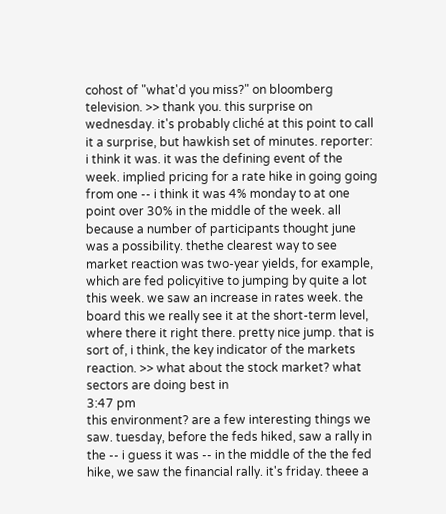cohost of "what'd you miss?" on bloomberg television. >> thank you. this surprise on wednesday. it's probably cliché at this point to call it a surprise, but hawkish set of minutes. reporter: i think it was. it was the defining event of the week. implied pricing for a rate hike in going going from one -- i think it was 4% monday to at one point over 30% in the middle of the week. all because a number of participants thought june was a possibility. thethe clearest way to see market reaction was two-year yields, for example, which are fed policyitive to jumping by quite a lot this week. we saw an increase in rates week. the board this we really see it at the short-term level, where there it right there. pretty nice jump. that is sort of, i think, the key indicator of the markets reaction. >> what about the stock market? what sectors are doing best in
3:47 pm
this environment? are a few interesting things we saw. tuesday, before the feds hiked, saw a rally in the -- i guess it was -- in the middle of the the fed hike, we saw the financial rally. it's friday. theee a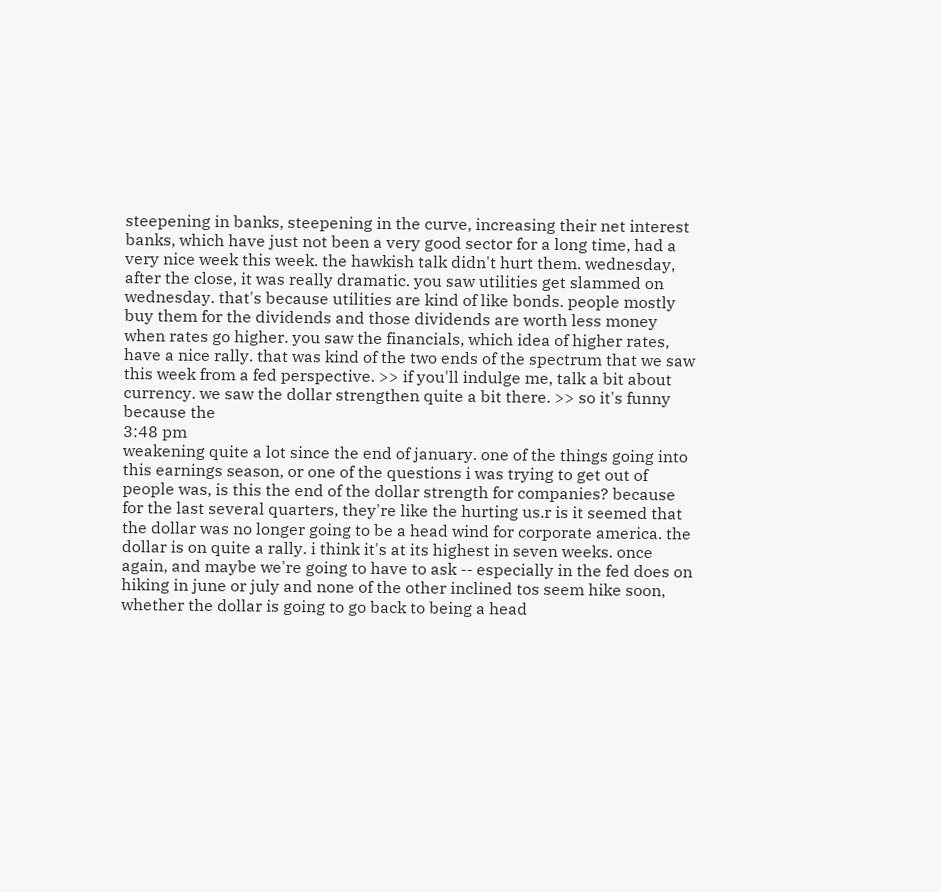steepening in banks, steepening in the curve, increasing their net interest banks, which have just not been a very good sector for a long time, had a very nice week this week. the hawkish talk didn't hurt them. wednesday, after the close, it was really dramatic. you saw utilities get slammed on wednesday. that's because utilities are kind of like bonds. people mostly buy them for the dividends and those dividends are worth less money when rates go higher. you saw the financials, which idea of higher rates, have a nice rally. that was kind of the two ends of the spectrum that we saw this week from a fed perspective. >> if you'll indulge me, talk a bit about currency. we saw the dollar strengthen quite a bit there. >> so it's funny because the
3:48 pm
weakening quite a lot since the end of january. one of the things going into this earnings season, or one of the questions i was trying to get out of people was, is this the end of the dollar strength for companies? because for the last several quarters, they're like the hurting us.r is it seemed that the dollar was no longer going to be a head wind for corporate america. the dollar is on quite a rally. i think it's at its highest in seven weeks. once again, and maybe we're going to have to ask -- especially in the fed does on hiking in june or july and none of the other inclined tos seem hike soon, whether the dollar is going to go back to being a head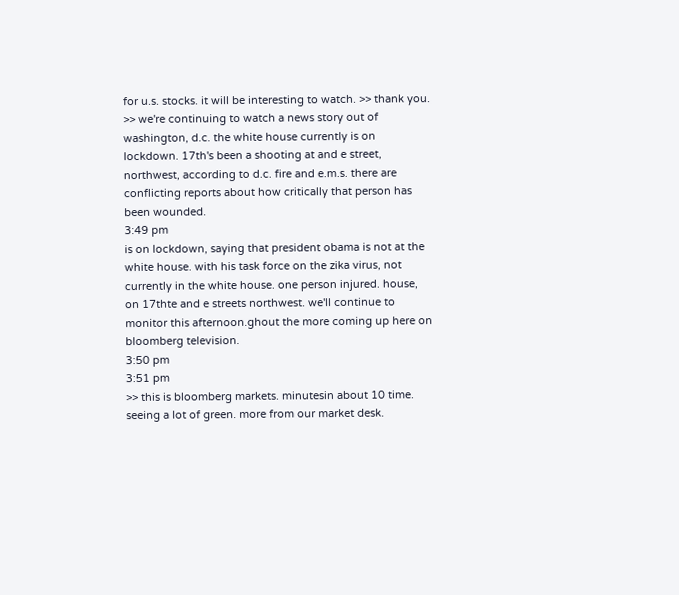for u.s. stocks. it will be interesting to watch. >> thank you. >> we're continuing to watch a news story out of washington, d.c. the white house currently is on lockdown. 17th's been a shooting at and e street, northwest, according to d.c. fire and e.m.s. there are conflicting reports about how critically that person has been wounded.
3:49 pm
is on lockdown, saying that president obama is not at the white house. with his task force on the zika virus, not currently in the white house. one person injured. house, on 17thte and e streets northwest. we'll continue to monitor this afternoon.ghout the more coming up here on bloomberg television.
3:50 pm
3:51 pm
>> this is bloomberg markets. minutesin about 10 time. seeing a lot of green. more from our market desk.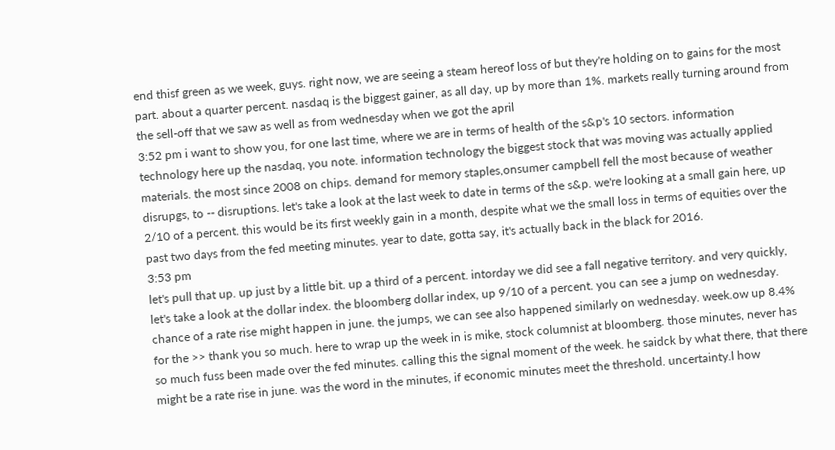end thisf green as we week, guys. right now, we are seeing a steam hereof loss of but they're holding on to gains for the most part. about a quarter percent. nasdaq is the biggest gainer, as all day, up by more than 1%. markets really turning around from the sell-off that we saw as well as from wednesday when we got the april
3:52 pm i want to show you, for one last time, where we are in terms of health of the s&p's 10 sectors. information technology here up the nasdaq, you note. information technology the biggest stock that was moving was actually applied materials. the most since 2008 on chips. demand for memory staples,onsumer campbell fell the most because of weather disrupgs, to -- disruptions. let's take a look at the last week to date in terms of the s&p. we're looking at a small gain here, up 2/10 of a percent. this would be its first weekly gain in a month, despite what we the small loss in terms of equities over the past two days from the fed meeting minutes. year to date, gotta say, it's actually back in the black for 2016.
3:53 pm
let's pull that up. up just by a little bit. up a third of a percent. intorday we did see a fall negative territory. and very quickly, let's take a look at the dollar index. the bloomberg dollar index, up 9/10 of a percent. you can see a jump on wednesday. chance of a rate rise might happen in june. the jumps, we can see also happened similarly on wednesday. week.ow up 8.4% for the >> thank you so much. here to wrap up the week in is mike, stock columnist at bloomberg. those minutes, never has so much fuss been made over the fed minutes. calling this the signal moment of the week. he saidck by what there, that there might be a rate rise in june. was the word in the minutes, if economic minutes meet the threshold. uncertainty.l how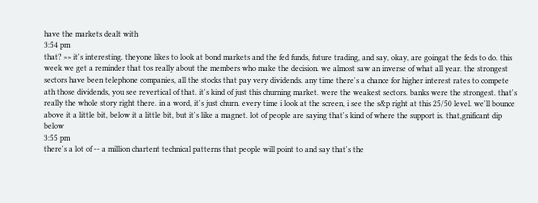have the markets dealt with
3:54 pm
that? >> it's interesting. theyone likes to look at bond markets and the fed funds, future trading, and say, okay, are goingat the feds to do. this week we get a reminder that tos really about the members who make the decision. we almost saw an inverse of what all year. the strongest sectors have been telephone companies, all the stocks that pay very dividends. any time there's a chance for higher interest rates to compete ath those dividends, you see revertical of that. it's kind of just this churning market. were the weakest sectors. banks were the strongest. that's really the whole story right there. in a word, it's just churn. every time i look at the screen, i see the s&p right at this 25/50 level. we'll bounce above it a little bit, below it a little bit, but it's like a magnet. lot of people are saying that's kind of where the support is. that,gnificant dip below
3:55 pm
there's a lot of -- a million chartent technical patterns that people will point to and say that's the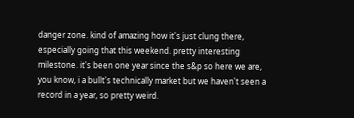danger zone. kind of amazing how it's just clung there, especially going that this weekend. pretty interesting milestone. it's been one year since the s&p so here we are, you know, i a bullt's technically market but we haven't seen a record in a year, so pretty weird.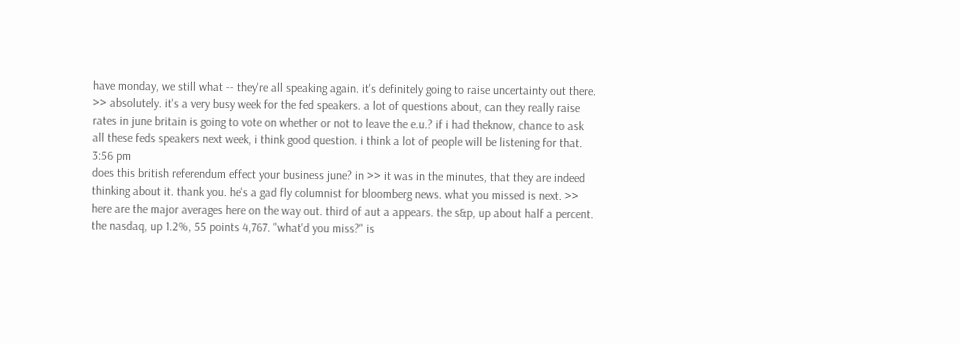have monday, we still what -- they're all speaking again. it's definitely going to raise uncertainty out there. >> absolutely. it's a very busy week for the fed speakers. a lot of questions about, can they really raise rates in june britain is going to vote on whether or not to leave the e.u.? if i had theknow, chance to ask all these feds speakers next week, i think good question. i think a lot of people will be listening for that.
3:56 pm
does this british referendum effect your business june? in >> it was in the minutes, that they are indeed thinking about it. thank you. he's a gad fly columnist for bloomberg news. what you missed is next. >> here are the major averages here on the way out. third of aut a appears. the s&p, up about half a percent. the nasdaq, up 1.2%, 55 points 4,767. "what'd you miss?" is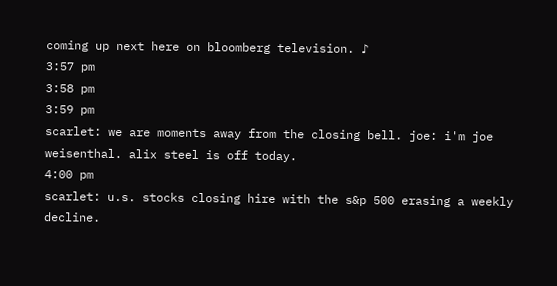coming up next here on bloomberg television. ♪
3:57 pm
3:58 pm
3:59 pm
scarlet: we are moments away from the closing bell. joe: i'm joe weisenthal. alix steel is off today.
4:00 pm
scarlet: u.s. stocks closing hire with the s&p 500 erasing a weekly decline.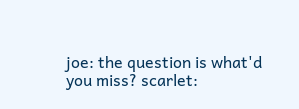joe: the question is what'd you miss? scarlet: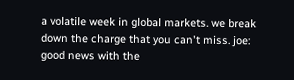a volatile week in global markets. we break down the charge that you can't miss. joe: good news with the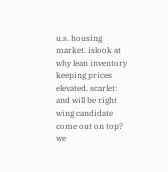u.s. housing market. islook at why lean inventory keeping prices elevated. scarlet: and will be right wing candidate come out on top? we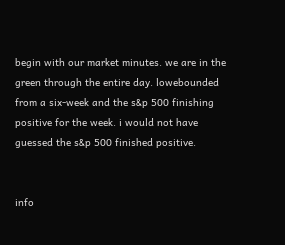begin with our market minutes. we are in the green through the entire day. lowebounded from a six-week and the s&p 500 finishing positive for the week. i would not have guessed the s&p 500 finished positive.


info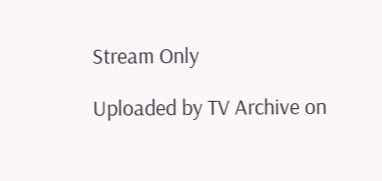Stream Only

Uploaded by TV Archive on